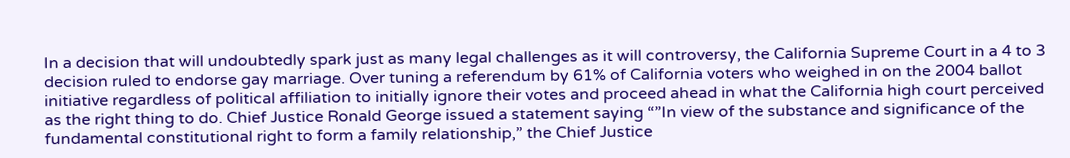In a decision that will undoubtedly spark just as many legal challenges as it will controversy, the California Supreme Court in a 4 to 3 decision ruled to endorse gay marriage. Over tuning a referendum by 61% of California voters who weighed in on the 2004 ballot initiative regardless of political affiliation to initially ignore their votes and proceed ahead in what the California high court perceived as the right thing to do. Chief Justice Ronald George issued a statement saying “”In view of the substance and significance of the fundamental constitutional right to form a family relationship,” the Chief Justice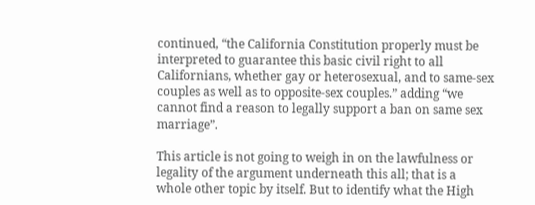continued, “the California Constitution properly must be interpreted to guarantee this basic civil right to all Californians, whether gay or heterosexual, and to same-sex couples as well as to opposite-sex couples.” adding “we cannot find a reason to legally support a ban on same sex marriage”.

This article is not going to weigh in on the lawfulness or legality of the argument underneath this all; that is a whole other topic by itself. But to identify what the High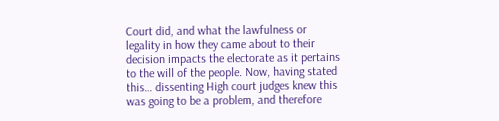Court did, and what the lawfulness or legality in how they came about to their decision impacts the electorate as it pertains to the will of the people. Now, having stated this… dissenting High court judges knew this was going to be a problem, and therefore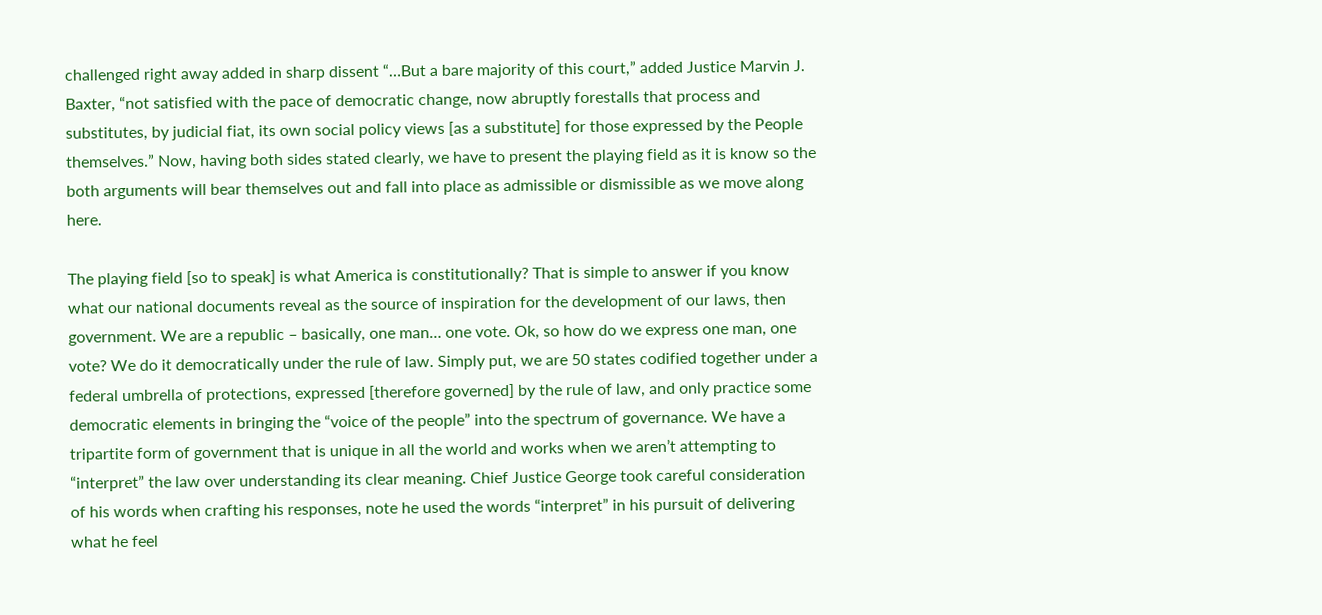challenged right away added in sharp dissent “…But a bare majority of this court,” added Justice Marvin J. Baxter, “not satisfied with the pace of democratic change, now abruptly forestalls that process and substitutes, by judicial fiat, its own social policy views [as a substitute] for those expressed by the People themselves.” Now, having both sides stated clearly, we have to present the playing field as it is know so the both arguments will bear themselves out and fall into place as admissible or dismissible as we move along here.

The playing field [so to speak] is what America is constitutionally? That is simple to answer if you know what our national documents reveal as the source of inspiration for the development of our laws, then government. We are a republic – basically, one man… one vote. Ok, so how do we express one man, one vote? We do it democratically under the rule of law. Simply put, we are 50 states codified together under a federal umbrella of protections, expressed [therefore governed] by the rule of law, and only practice some democratic elements in bringing the “voice of the people” into the spectrum of governance. We have a tripartite form of government that is unique in all the world and works when we aren’t attempting to “interpret” the law over understanding its clear meaning. Chief Justice George took careful consideration of his words when crafting his responses, note he used the words “interpret” in his pursuit of delivering what he feel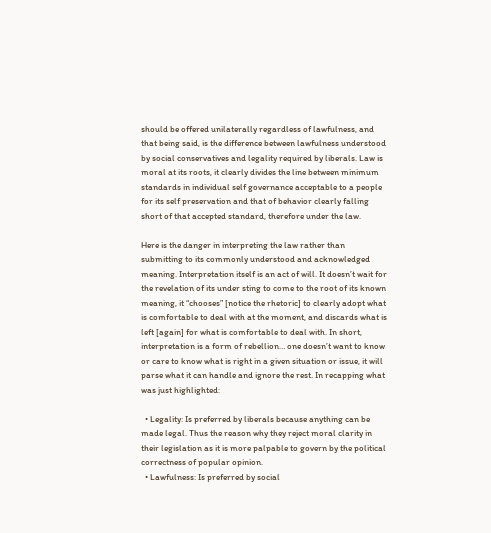should be offered unilaterally regardless of lawfulness, and that being said, is the difference between lawfulness understood by social conservatives and legality required by liberals. Law is moral at its roots, it clearly divides the line between minimum standards in individual self governance acceptable to a people for its self preservation and that of behavior clearly falling short of that accepted standard, therefore under the law.

Here is the danger in interpreting the law rather than submitting to its commonly understood and acknowledged meaning. Interpretation itself is an act of will. It doesn’t wait for the revelation of its under sting to come to the root of its known meaning, it “chooses” [notice the rhetoric] to clearly adopt what is comfortable to deal with at the moment, and discards what is left [again] for what is comfortable to deal with. In short, interpretation is a form of rebellion… one doesn’t want to know or care to know what is right in a given situation or issue, it will parse what it can handle and ignore the rest. In recapping what was just highlighted:

  • Legality: Is preferred by liberals because anything can be made legal. Thus the reason why they reject moral clarity in their legislation as it is more palpable to govern by the political correctness of popular opinion.
  • Lawfulness: Is preferred by social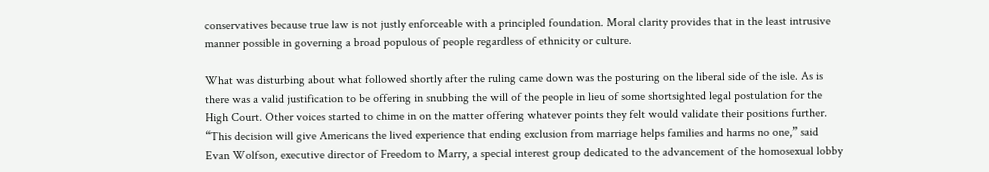conservatives because true law is not justly enforceable with a principled foundation. Moral clarity provides that in the least intrusive manner possible in governing a broad populous of people regardless of ethnicity or culture.

What was disturbing about what followed shortly after the ruling came down was the posturing on the liberal side of the isle. As is there was a valid justification to be offering in snubbing the will of the people in lieu of some shortsighted legal postulation for the High Court. Other voices started to chime in on the matter offering whatever points they felt would validate their positions further. “This decision will give Americans the lived experience that ending exclusion from marriage helps families and harms no one,” said Evan Wolfson, executive director of Freedom to Marry, a special interest group dedicated to the advancement of the homosexual lobby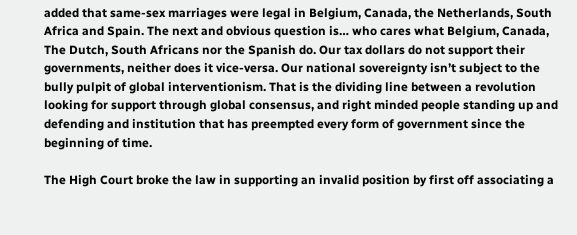added that same-sex marriages were legal in Belgium, Canada, the Netherlands, South Africa and Spain. The next and obvious question is… who cares what Belgium, Canada, The Dutch, South Africans nor the Spanish do. Our tax dollars do not support their governments, neither does it vice-versa. Our national sovereignty isn’t subject to the bully pulpit of global interventionism. That is the dividing line between a revolution looking for support through global consensus, and right minded people standing up and defending and institution that has preempted every form of government since the beginning of time.

The High Court broke the law in supporting an invalid position by first off associating a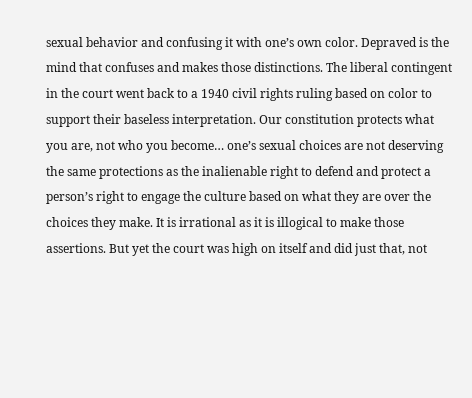sexual behavior and confusing it with one’s own color. Depraved is the mind that confuses and makes those distinctions. The liberal contingent in the court went back to a 1940 civil rights ruling based on color to support their baseless interpretation. Our constitution protects what you are, not who you become… one’s sexual choices are not deserving the same protections as the inalienable right to defend and protect a person’s right to engage the culture based on what they are over the choices they make. It is irrational as it is illogical to make those assertions. But yet the court was high on itself and did just that, not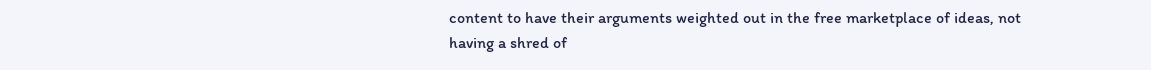content to have their arguments weighted out in the free marketplace of ideas, not having a shred of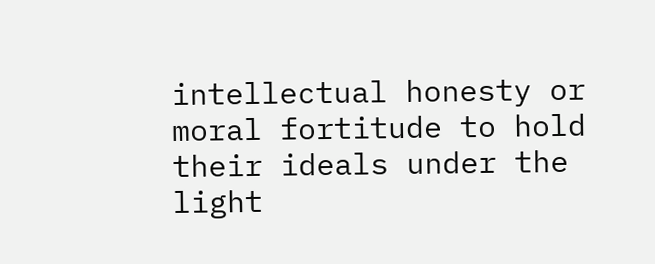intellectual honesty or moral fortitude to hold their ideals under the light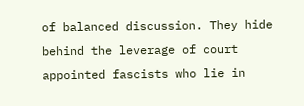of balanced discussion. They hide behind the leverage of court appointed fascists who lie in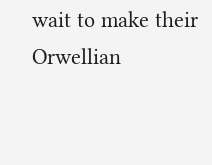wait to make their Orwellian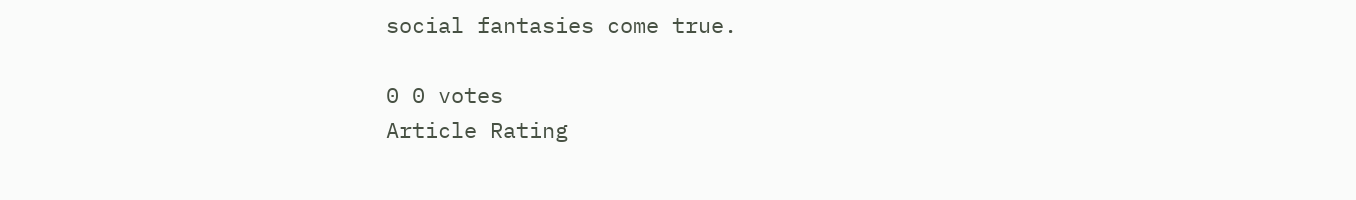social fantasies come true.

0 0 votes
Article Rating